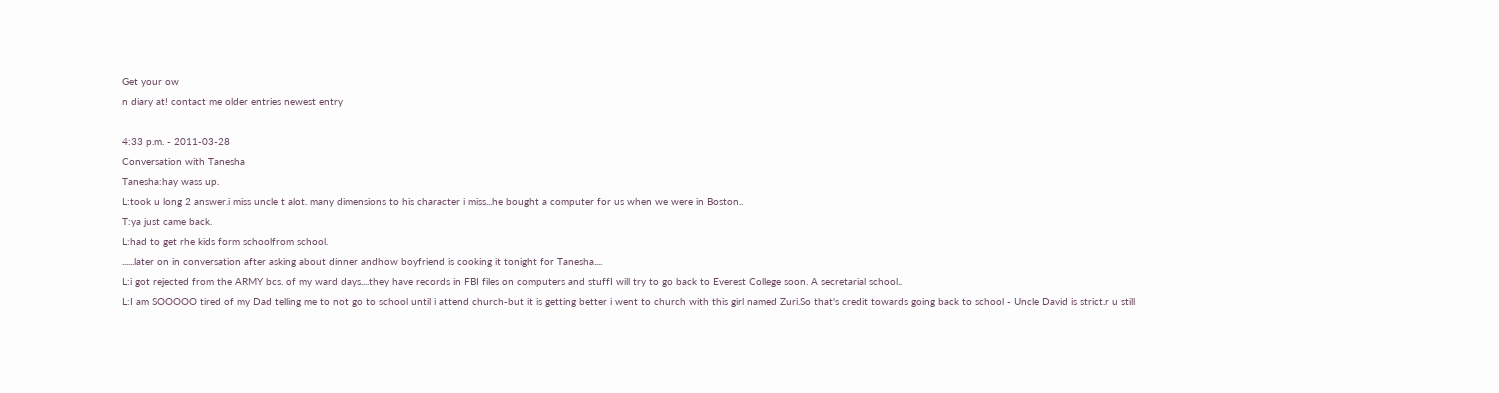Get your ow
n diary at! contact me older entries newest entry

4:33 p.m. - 2011-03-28
Conversation with Tanesha
Tanesha:hay wass up.
L:took u long 2 answer.i miss uncle t alot. many dimensions to his character i miss...he bought a computer for us when we were in Boston..
T:ya just came back.
L:had to get rhe kids form schoolfrom school.
......later on in conversation after asking about dinner andhow boyfriend is cooking it tonight for Tanesha....
L:i got rejected from the ARMY bcs. of my ward days....they have records in FBI files on computers and stuffI will try to go back to Everest College soon. A secretarial school..
L:I am SOOOOO tired of my Dad telling me to not go to school until i attend church-but it is getting better i went to church with this girl named Zuri.So that's credit towards going back to school - Uncle David is strict.r u still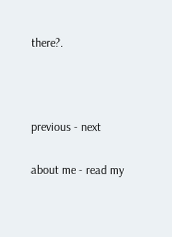there?.



previous - next

about me - read my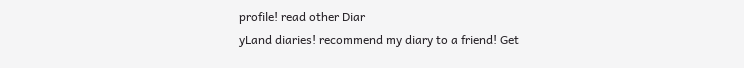profile! read other Diar
yLand diaries! recommend my diary to a friend! Get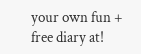your own fun + free diary at!